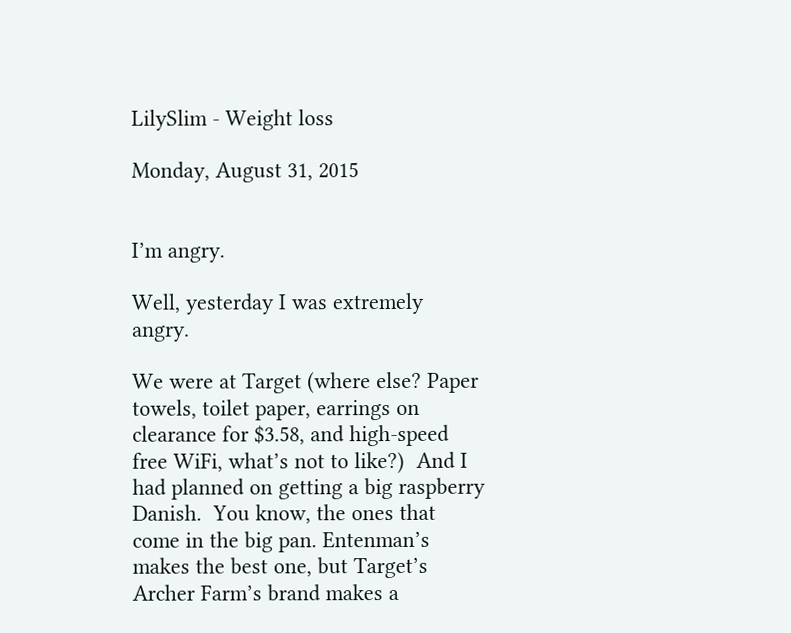LilySlim - Weight loss

Monday, August 31, 2015


I’m angry.

Well, yesterday I was extremely angry.

We were at Target (where else? Paper towels, toilet paper, earrings on clearance for $3.58, and high-speed free WiFi, what’s not to like?)  And I had planned on getting a big raspberry Danish.  You know, the ones that come in the big pan. Entenman’s makes the best one, but Target’s Archer Farm’s brand makes a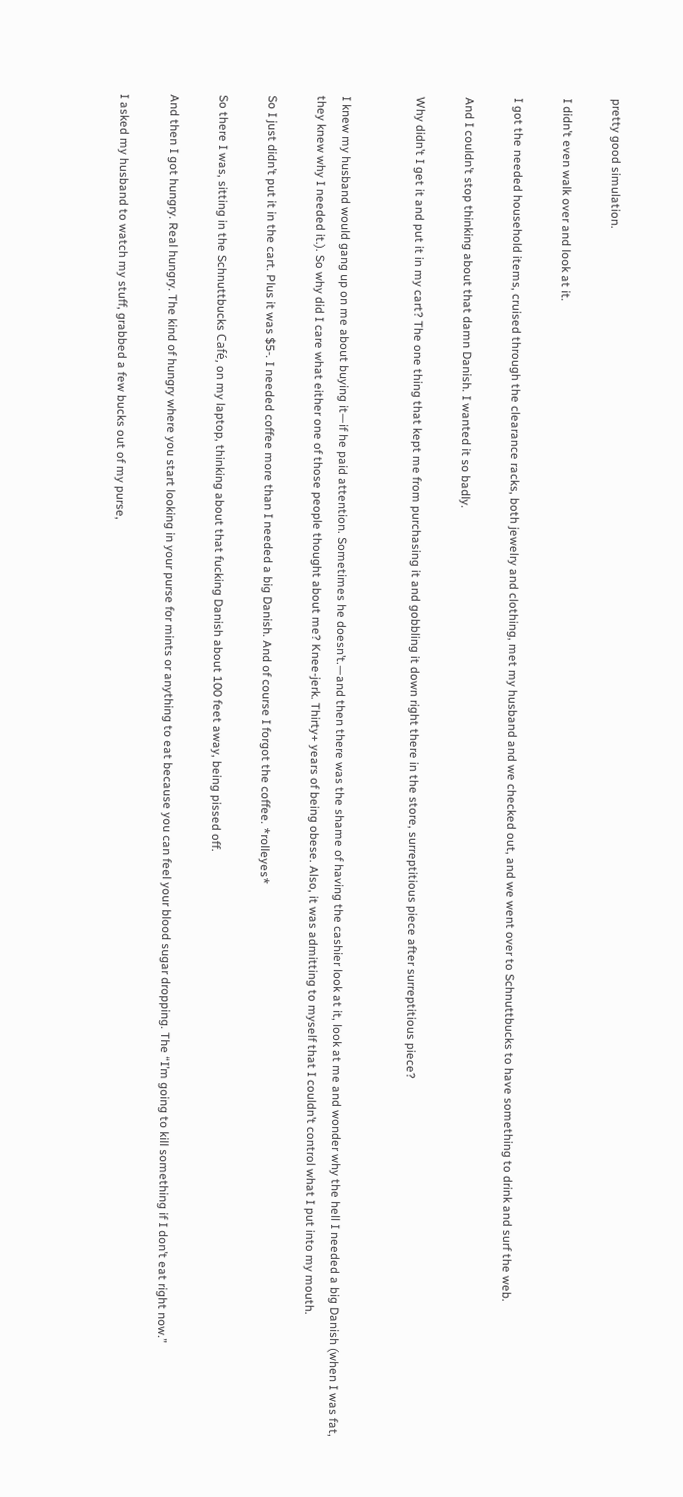pretty good simulation.

I didn’t even walk over and look at it.

I got the needed household items, cruised through the clearance racks, both jewelry and clothing, met my husband and we checked out, and we went over to Schnuttbucks to have something to drink and surf the web.

And I couldn’t stop thinking about that damn Danish. I wanted it so badly.

Why didn’t I get it and put it in my cart? The one thing that kept me from purchasing it and gobbling it down right there in the store, surreptitious piece after surreptitious piece?


I knew my husband would gang up on me about buying it—if he paid attention. Sometimes he doesn’t.—and then there was the shame of having the cashier look at it, look at me and wonder why the hell I needed a big Danish (when I was fat, they knew why I needed it.). So why did I care what either one of those people thought about me? Knee-jerk. Thirty+ years of being obese. Also, it was admitting to myself that I couldn’t control what I put into my mouth.

So I just didn’t put it in the cart. Plus it was $5-. I needed coffee more than I needed a big Danish. And of course I forgot the coffee. *rolleyes*

So there I was, sitting in the Schnuttbucks Café, on my laptop, thinking about that fucking Danish about 100 feet away, being pissed off.

And then I got hungry. Real hungry. The kind of hungry where you start looking in your purse for mints or anything to eat because you can feel your blood sugar dropping. The “I’m going to kill something if I don’t eat right now.”

I asked my husband to watch my stuff, grabbed a few bucks out of my purse,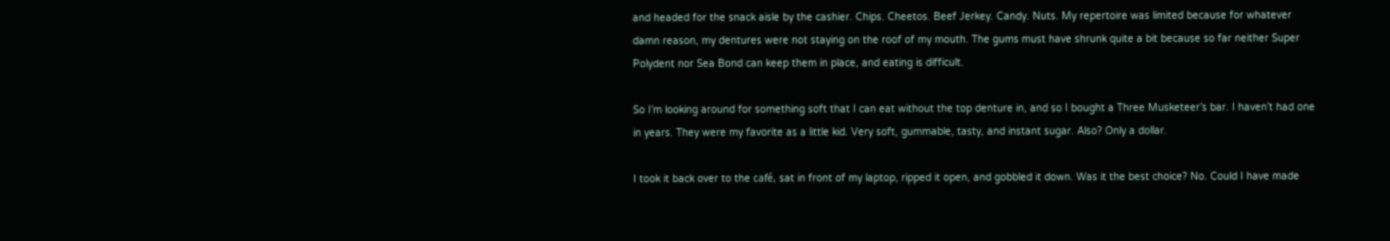and headed for the snack aisle by the cashier. Chips. Cheetos. Beef Jerkey. Candy. Nuts. My repertoire was limited because for whatever damn reason, my dentures were not staying on the roof of my mouth. The gums must have shrunk quite a bit because so far neither Super Polydent nor Sea Bond can keep them in place, and eating is difficult.

So I’m looking around for something soft that I can eat without the top denture in, and so I bought a Three Musketeer’s bar. I haven’t had one in years. They were my favorite as a little kid. Very soft, gummable, tasty, and instant sugar. Also? Only a dollar.

I took it back over to the café, sat in front of my laptop, ripped it open, and gobbled it down. Was it the best choice? No. Could I have made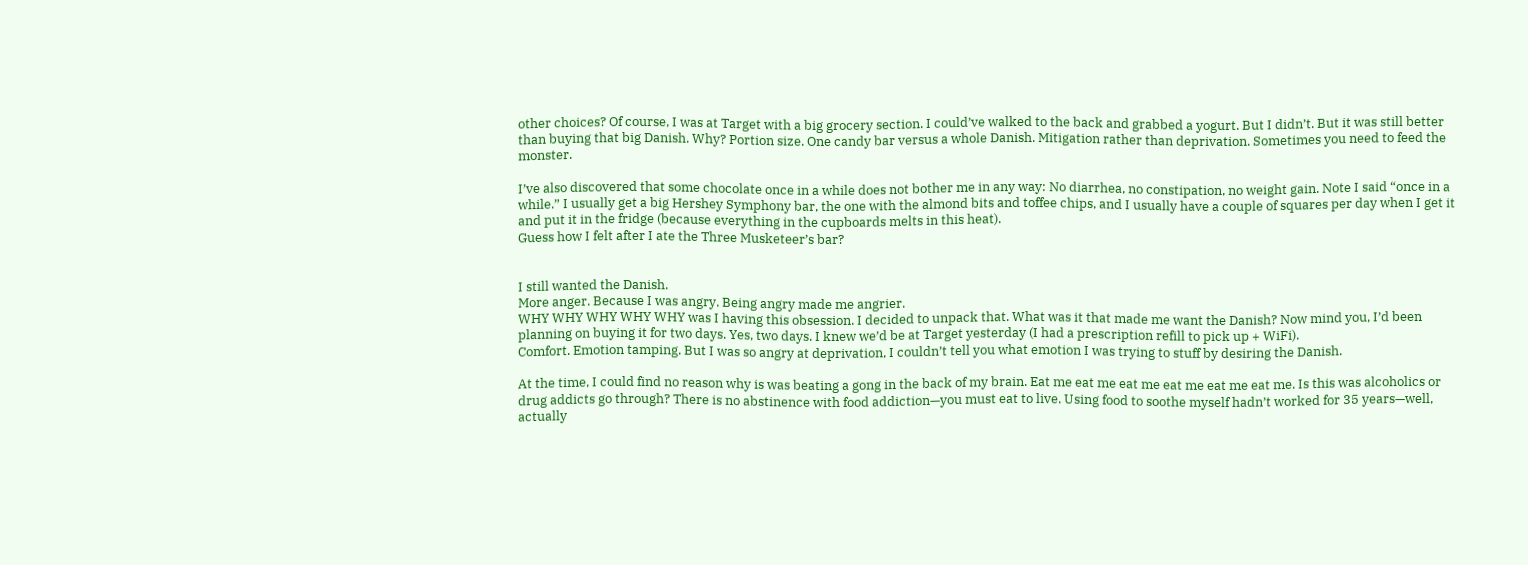other choices? Of course, I was at Target with a big grocery section. I could’ve walked to the back and grabbed a yogurt. But I didn’t. But it was still better than buying that big Danish. Why? Portion size. One candy bar versus a whole Danish. Mitigation rather than deprivation. Sometimes you need to feed the monster.

I’ve also discovered that some chocolate once in a while does not bother me in any way: No diarrhea, no constipation, no weight gain. Note I said “once in a while.” I usually get a big Hershey Symphony bar, the one with the almond bits and toffee chips, and I usually have a couple of squares per day when I get it and put it in the fridge (because everything in the cupboards melts in this heat).
Guess how I felt after I ate the Three Musketeer’s bar?


I still wanted the Danish.
More anger. Because I was angry. Being angry made me angrier.
WHY WHY WHY WHY WHY was I having this obsession. I decided to unpack that. What was it that made me want the Danish? Now mind you, I’d been planning on buying it for two days. Yes, two days. I knew we’d be at Target yesterday (I had a prescription refill to pick up + WiFi).
Comfort. Emotion tamping. But I was so angry at deprivation, I couldn’t tell you what emotion I was trying to stuff by desiring the Danish.

At the time, I could find no reason why is was beating a gong in the back of my brain. Eat me eat me eat me eat me eat me eat me. Is this was alcoholics or drug addicts go through? There is no abstinence with food addiction—you must eat to live. Using food to soothe myself hadn’t worked for 35 years—well, actually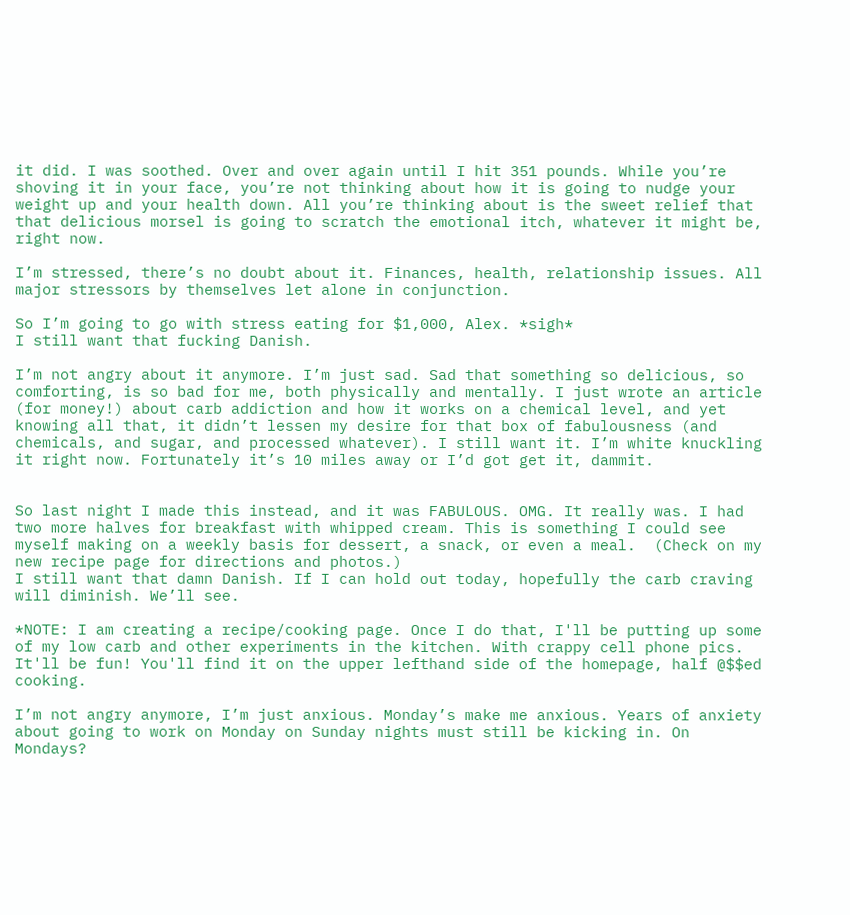it did. I was soothed. Over and over again until I hit 351 pounds. While you’re shoving it in your face, you’re not thinking about how it is going to nudge your weight up and your health down. All you’re thinking about is the sweet relief that that delicious morsel is going to scratch the emotional itch, whatever it might be, right now.

I’m stressed, there’s no doubt about it. Finances, health, relationship issues. All major stressors by themselves let alone in conjunction.

So I’m going to go with stress eating for $1,000, Alex. *sigh*
I still want that fucking Danish.

I’m not angry about it anymore. I’m just sad. Sad that something so delicious, so comforting, is so bad for me, both physically and mentally. I just wrote an article (for money!) about carb addiction and how it works on a chemical level, and yet knowing all that, it didn’t lessen my desire for that box of fabulousness (and chemicals, and sugar, and processed whatever). I still want it. I’m white knuckling it right now. Fortunately it’s 10 miles away or I’d got get it, dammit.


So last night I made this instead, and it was FABULOUS. OMG. It really was. I had two more halves for breakfast with whipped cream. This is something I could see myself making on a weekly basis for dessert, a snack, or even a meal.  (Check on my new recipe page for directions and photos.)
I still want that damn Danish. If I can hold out today, hopefully the carb craving will diminish. We’ll see.

*NOTE: I am creating a recipe/cooking page. Once I do that, I'll be putting up some of my low carb and other experiments in the kitchen. With crappy cell phone pics. It'll be fun! You'll find it on the upper lefthand side of the homepage, half @$$ed cooking.

I’m not angry anymore, I’m just anxious. Monday’s make me anxious. Years of anxiety about going to work on Monday on Sunday nights must still be kicking in. On Mondays?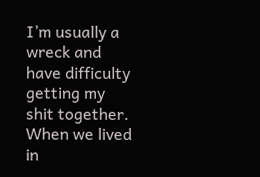I’m usually a wreck and have difficulty getting my shit together. When we lived in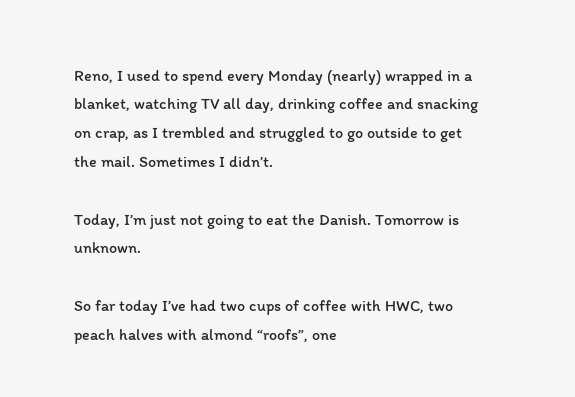Reno, I used to spend every Monday (nearly) wrapped in a blanket, watching TV all day, drinking coffee and snacking on crap, as I trembled and struggled to go outside to get the mail. Sometimes I didn’t.

Today, I’m just not going to eat the Danish. Tomorrow is unknown.

So far today I’ve had two cups of coffee with HWC, two peach halves with almond “roofs”, one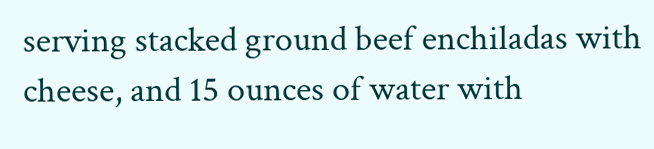serving stacked ground beef enchiladas with cheese, and 15 ounces of water with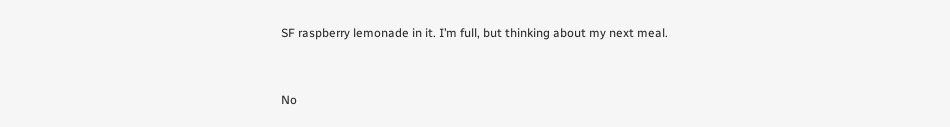SF raspberry lemonade in it. I’m full, but thinking about my next meal.


No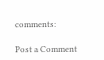comments:

Post a Comment